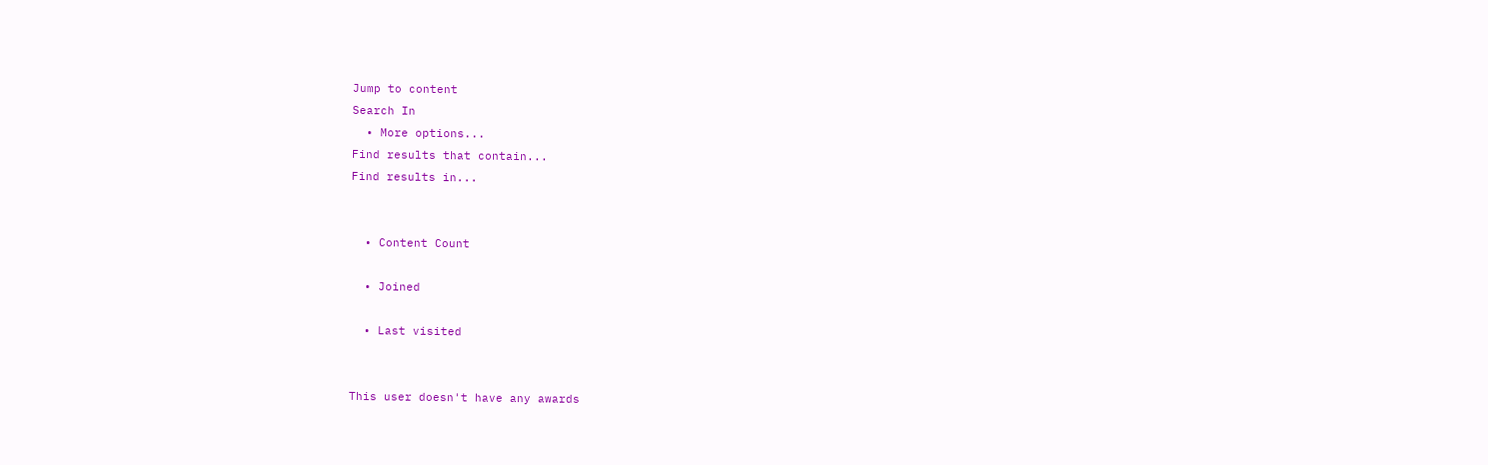Jump to content
Search In
  • More options...
Find results that contain...
Find results in...


  • Content Count

  • Joined

  • Last visited


This user doesn't have any awards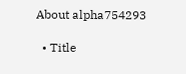About alpha754293

  • Title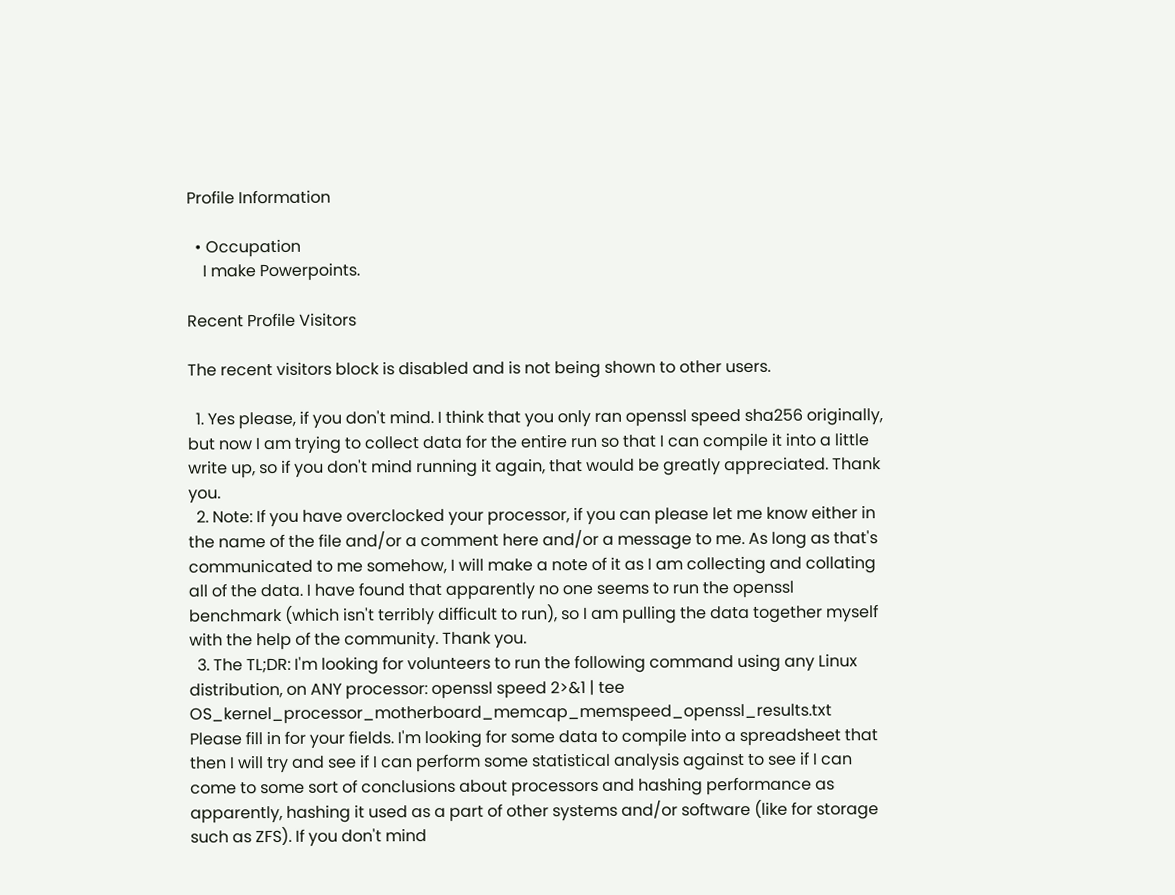Profile Information

  • Occupation
    I make Powerpoints.

Recent Profile Visitors

The recent visitors block is disabled and is not being shown to other users.

  1. Yes please, if you don't mind. I think that you only ran openssl speed sha256 originally, but now I am trying to collect data for the entire run so that I can compile it into a little write up, so if you don't mind running it again, that would be greatly appreciated. Thank you.
  2. Note: If you have overclocked your processor, if you can please let me know either in the name of the file and/or a comment here and/or a message to me. As long as that's communicated to me somehow, I will make a note of it as I am collecting and collating all of the data. I have found that apparently no one seems to run the openssl benchmark (which isn't terribly difficult to run), so I am pulling the data together myself with the help of the community. Thank you.
  3. The TL;DR: I'm looking for volunteers to run the following command using any Linux distribution, on ANY processor: openssl speed 2>&1 | tee OS_kernel_processor_motherboard_memcap_memspeed_openssl_results.txt Please fill in for your fields. I'm looking for some data to compile into a spreadsheet that then I will try and see if I can perform some statistical analysis against to see if I can come to some sort of conclusions about processors and hashing performance as apparently, hashing it used as a part of other systems and/or software (like for storage such as ZFS). If you don't mind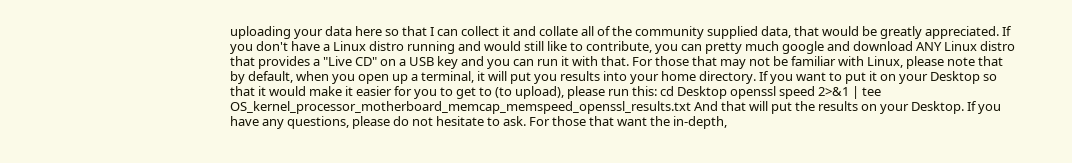uploading your data here so that I can collect it and collate all of the community supplied data, that would be greatly appreciated. If you don't have a Linux distro running and would still like to contribute, you can pretty much google and download ANY Linux distro that provides a "Live CD" on a USB key and you can run it with that. For those that may not be familiar with Linux, please note that by default, when you open up a terminal, it will put you results into your home directory. If you want to put it on your Desktop so that it would make it easier for you to get to (to upload), please run this: cd Desktop openssl speed 2>&1 | tee OS_kernel_processor_motherboard_memcap_memspeed_openssl_results.txt And that will put the results on your Desktop. If you have any questions, please do not hesitate to ask. For those that want the in-depth,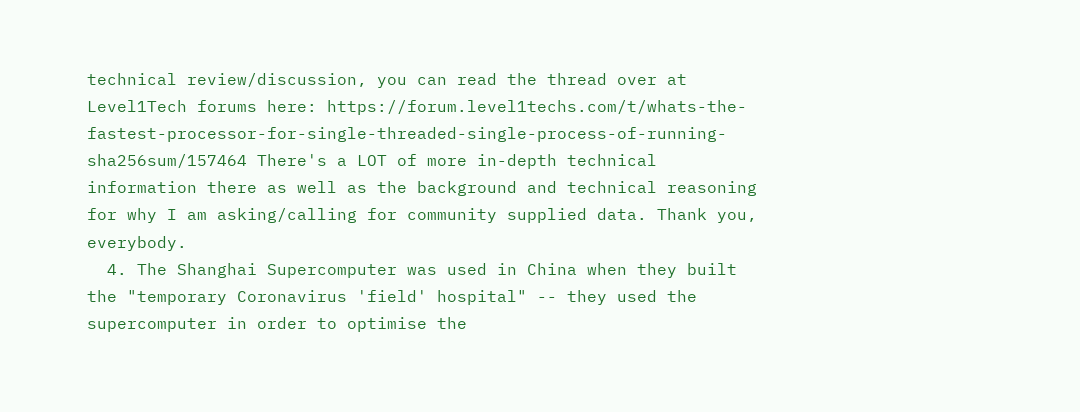technical review/discussion, you can read the thread over at Level1Tech forums here: https://forum.level1techs.com/t/whats-the-fastest-processor-for-single-threaded-single-process-of-running-sha256sum/157464 There's a LOT of more in-depth technical information there as well as the background and technical reasoning for why I am asking/calling for community supplied data. Thank you, everybody.
  4. The Shanghai Supercomputer was used in China when they built the "temporary Coronavirus 'field' hospital" -- they used the supercomputer in order to optimise the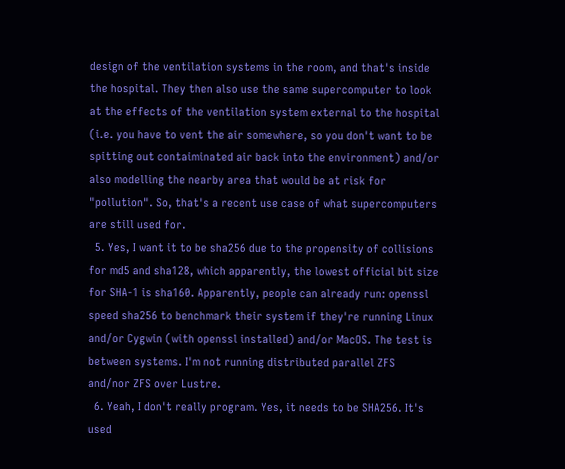design of the ventilation systems in the room, and that's inside the hospital. They then also use the same supercomputer to look at the effects of the ventilation system external to the hospital (i.e. you have to vent the air somewhere, so you don't want to be spitting out contaiminated air back into the environment) and/or also modelling the nearby area that would be at risk for "pollution". So, that's a recent use case of what supercomputers are still used for.
  5. Yes, I want it to be sha256 due to the propensity of collisions for md5 and sha128, which apparently, the lowest official bit size for SHA-1 is sha160. Apparently, people can already run: openssl speed sha256 to benchmark their system if they're running Linux and/or Cygwin (with openssl installed) and/or MacOS. The test is between systems. I'm not running distributed parallel ZFS and/nor ZFS over Lustre.
  6. Yeah, I don't really program. Yes, it needs to be SHA256. It's used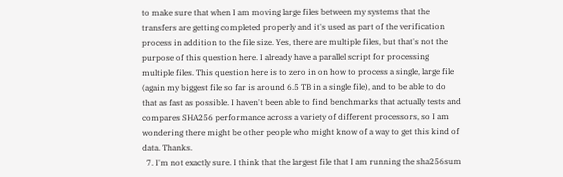to make sure that when I am moving large files between my systems that the transfers are getting completed properly and it's used as part of the verification process in addition to the file size. Yes, there are multiple files, but that's not the purpose of this question here. I already have a parallel script for processing multiple files. This question here is to zero in on how to process a single, large file (again my biggest file so far is around 6.5 TB in a single file), and to be able to do that as fast as possible. I haven't been able to find benchmarks that actually tests and compares SHA256 performance across a variety of different processors, so I am wondering there might be other people who might know of a way to get this kind of data. Thanks.
  7. I'm not exactly sure. I think that the largest file that I am running the sha256sum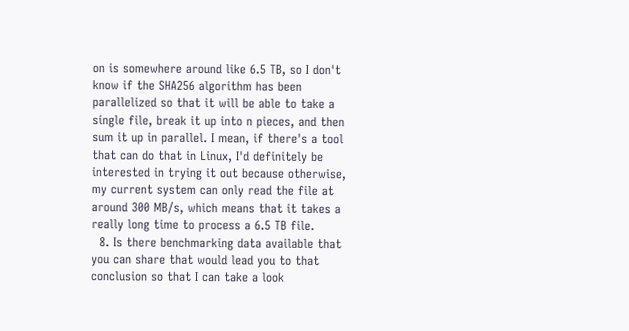on is somewhere around like 6.5 TB, so I don't know if the SHA256 algorithm has been parallelized so that it will be able to take a single file, break it up into n pieces, and then sum it up in parallel. I mean, if there's a tool that can do that in Linux, I'd definitely be interested in trying it out because otherwise, my current system can only read the file at around 300 MB/s, which means that it takes a really long time to process a 6.5 TB file.
  8. Is there benchmarking data available that you can share that would lead you to that conclusion so that I can take a look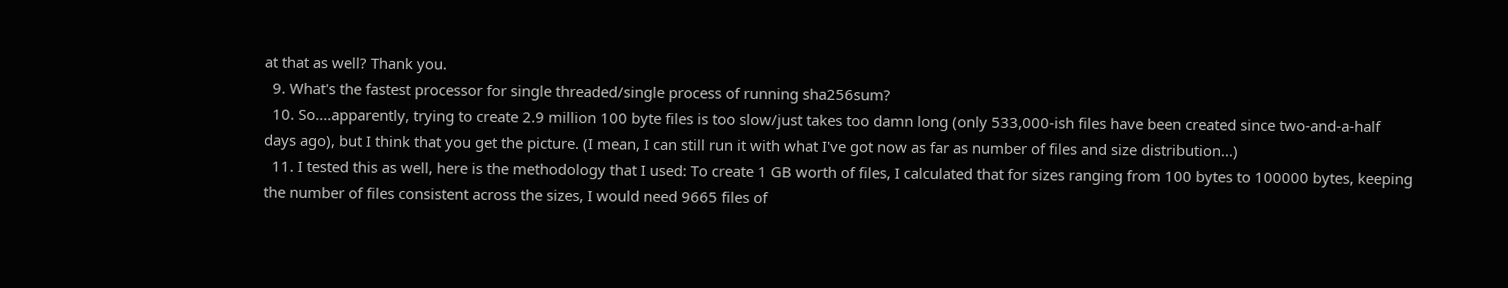at that as well? Thank you.
  9. What's the fastest processor for single threaded/single process of running sha256sum?
  10. So....apparently, trying to create 2.9 million 100 byte files is too slow/just takes too damn long (only 533,000-ish files have been created since two-and-a-half days ago), but I think that you get the picture. (I mean, I can still run it with what I've got now as far as number of files and size distribution...)
  11. I tested this as well, here is the methodology that I used: To create 1 GB worth of files, I calculated that for sizes ranging from 100 bytes to 100000 bytes, keeping the number of files consistent across the sizes, I would need 9665 files of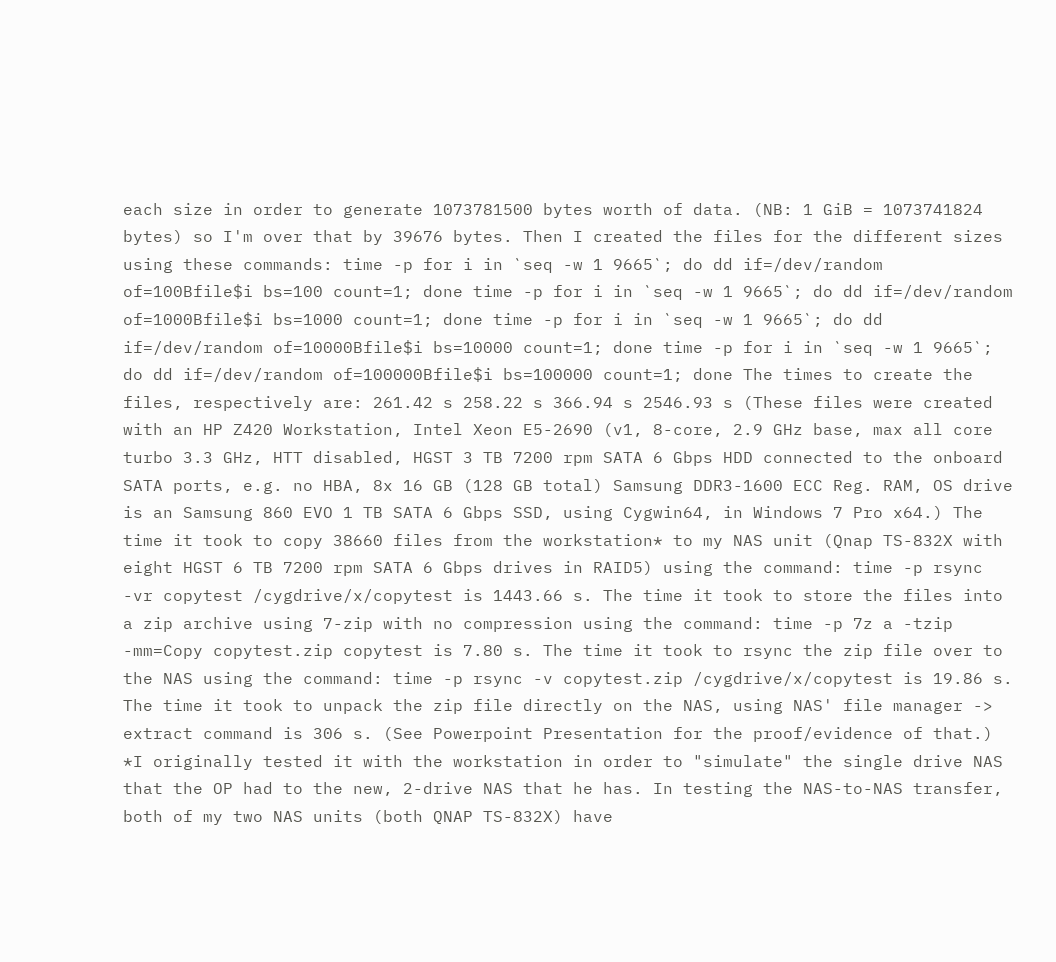each size in order to generate 1073781500 bytes worth of data. (NB: 1 GiB = 1073741824 bytes) so I'm over that by 39676 bytes. Then I created the files for the different sizes using these commands: time -p for i in `seq -w 1 9665`; do dd if=/dev/random of=100Bfile$i bs=100 count=1; done time -p for i in `seq -w 1 9665`; do dd if=/dev/random of=1000Bfile$i bs=1000 count=1; done time -p for i in `seq -w 1 9665`; do dd if=/dev/random of=10000Bfile$i bs=10000 count=1; done time -p for i in `seq -w 1 9665`; do dd if=/dev/random of=100000Bfile$i bs=100000 count=1; done The times to create the files, respectively are: 261.42 s 258.22 s 366.94 s 2546.93 s (These files were created with an HP Z420 Workstation, Intel Xeon E5-2690 (v1, 8-core, 2.9 GHz base, max all core turbo 3.3 GHz, HTT disabled, HGST 3 TB 7200 rpm SATA 6 Gbps HDD connected to the onboard SATA ports, e.g. no HBA, 8x 16 GB (128 GB total) Samsung DDR3-1600 ECC Reg. RAM, OS drive is an Samsung 860 EVO 1 TB SATA 6 Gbps SSD, using Cygwin64, in Windows 7 Pro x64.) The time it took to copy 38660 files from the workstation* to my NAS unit (Qnap TS-832X with eight HGST 6 TB 7200 rpm SATA 6 Gbps drives in RAID5) using the command: time -p rsync -vr copytest /cygdrive/x/copytest is 1443.66 s. The time it took to store the files into a zip archive using 7-zip with no compression using the command: time -p 7z a -tzip -mm=Copy copytest.zip copytest is 7.80 s. The time it took to rsync the zip file over to the NAS using the command: time -p rsync -v copytest.zip /cygdrive/x/copytest is 19.86 s. The time it took to unpack the zip file directly on the NAS, using NAS' file manager -> extract command is 306 s. (See Powerpoint Presentation for the proof/evidence of that.) *I originally tested it with the workstation in order to "simulate" the single drive NAS that the OP had to the new, 2-drive NAS that he has. In testing the NAS-to-NAS transfer, both of my two NAS units (both QNAP TS-832X) have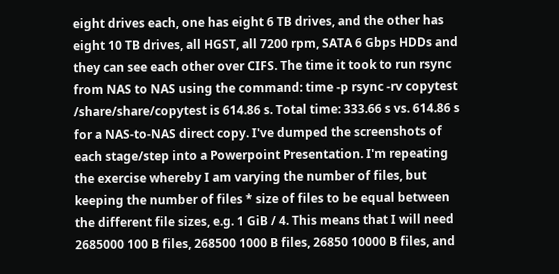eight drives each, one has eight 6 TB drives, and the other has eight 10 TB drives, all HGST, all 7200 rpm, SATA 6 Gbps HDDs and they can see each other over CIFS. The time it took to run rsync from NAS to NAS using the command: time -p rsync -rv copytest /share/share/copytest is 614.86 s. Total time: 333.66 s vs. 614.86 s for a NAS-to-NAS direct copy. I've dumped the screenshots of each stage/step into a Powerpoint Presentation. I'm repeating the exercise whereby I am varying the number of files, but keeping the number of files * size of files to be equal between the different file sizes, e.g. 1 GiB / 4. This means that I will need 2685000 100 B files, 268500 1000 B files, 26850 10000 B files, and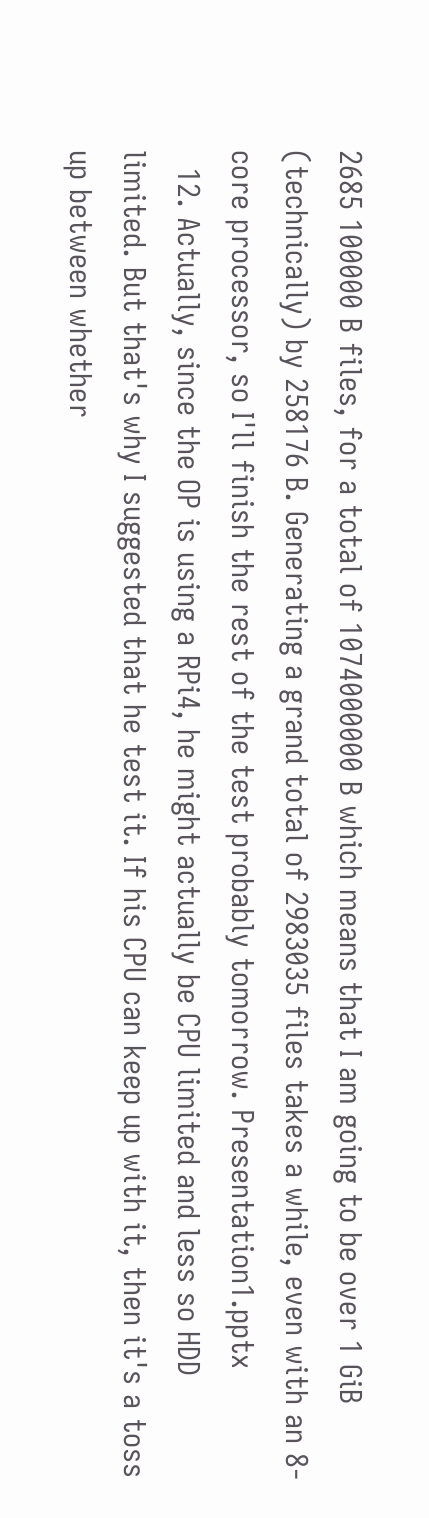2685 100000 B files, for a total of 1074000000 B which means that I am going to be over 1 GiB (technically) by 258176 B. Generating a grand total of 2983035 files takes a while, even with an 8-core processor, so I'll finish the rest of the test probably tomorrow. Presentation1.pptx
  12. Actually, since the OP is using a RPi4, he might actually be CPU limited and less so HDD limited. But that's why I suggested that he test it. If his CPU can keep up with it, then it's a toss up between whether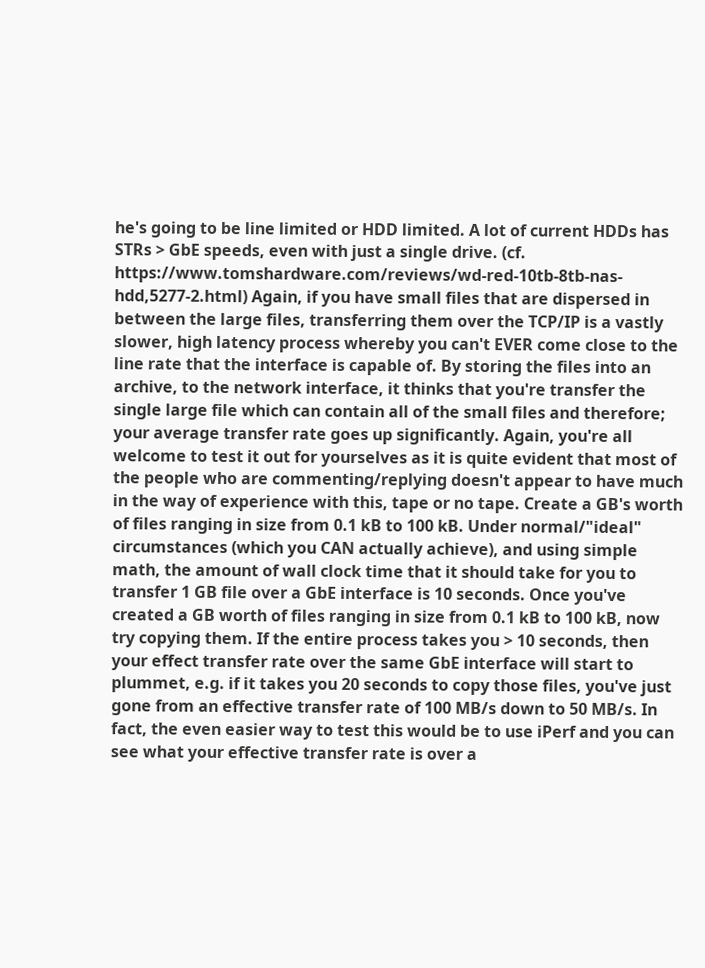he's going to be line limited or HDD limited. A lot of current HDDs has STRs > GbE speeds, even with just a single drive. (cf. https://www.tomshardware.com/reviews/wd-red-10tb-8tb-nas-hdd,5277-2.html) Again, if you have small files that are dispersed in between the large files, transferring them over the TCP/IP is a vastly slower, high latency process whereby you can't EVER come close to the line rate that the interface is capable of. By storing the files into an archive, to the network interface, it thinks that you're transfer the single large file which can contain all of the small files and therefore; your average transfer rate goes up significantly. Again, you're all welcome to test it out for yourselves as it is quite evident that most of the people who are commenting/replying doesn't appear to have much in the way of experience with this, tape or no tape. Create a GB's worth of files ranging in size from 0.1 kB to 100 kB. Under normal/"ideal" circumstances (which you CAN actually achieve), and using simple math, the amount of wall clock time that it should take for you to transfer 1 GB file over a GbE interface is 10 seconds. Once you've created a GB worth of files ranging in size from 0.1 kB to 100 kB, now try copying them. If the entire process takes you > 10 seconds, then your effect transfer rate over the same GbE interface will start to plummet, e.g. if it takes you 20 seconds to copy those files, you've just gone from an effective transfer rate of 100 MB/s down to 50 MB/s. In fact, the even easier way to test this would be to use iPerf and you can see what your effective transfer rate is over a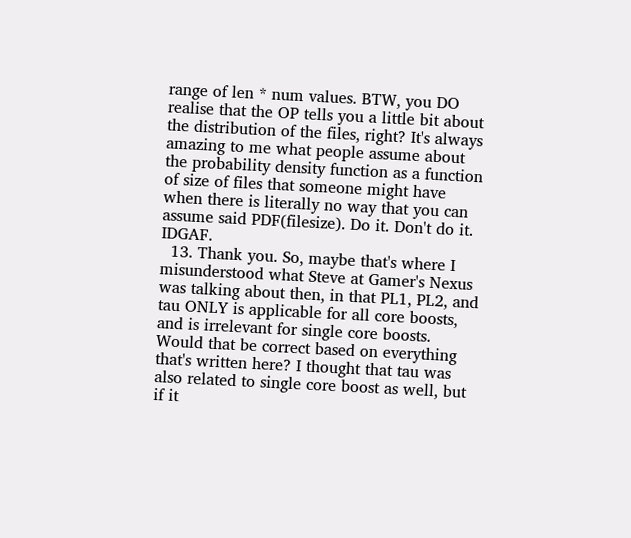range of len * num values. BTW, you DO realise that the OP tells you a little bit about the distribution of the files, right? It's always amazing to me what people assume about the probability density function as a function of size of files that someone might have when there is literally no way that you can assume said PDF(filesize). Do it. Don't do it. IDGAF.
  13. Thank you. So, maybe that's where I misunderstood what Steve at Gamer's Nexus was talking about then, in that PL1, PL2, and tau ONLY is applicable for all core boosts, and is irrelevant for single core boosts. Would that be correct based on everything that's written here? I thought that tau was also related to single core boost as well, but if it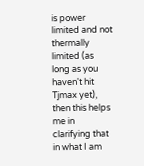is power limited and not thermally limited (as long as you haven't hit Tjmax yet), then this helps me in clarifying that in what I am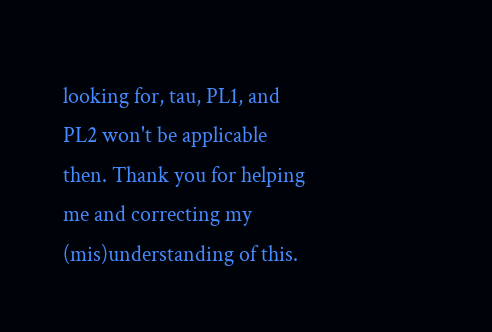looking for, tau, PL1, and PL2 won't be applicable then. Thank you for helping me and correcting my (mis)understanding of this.